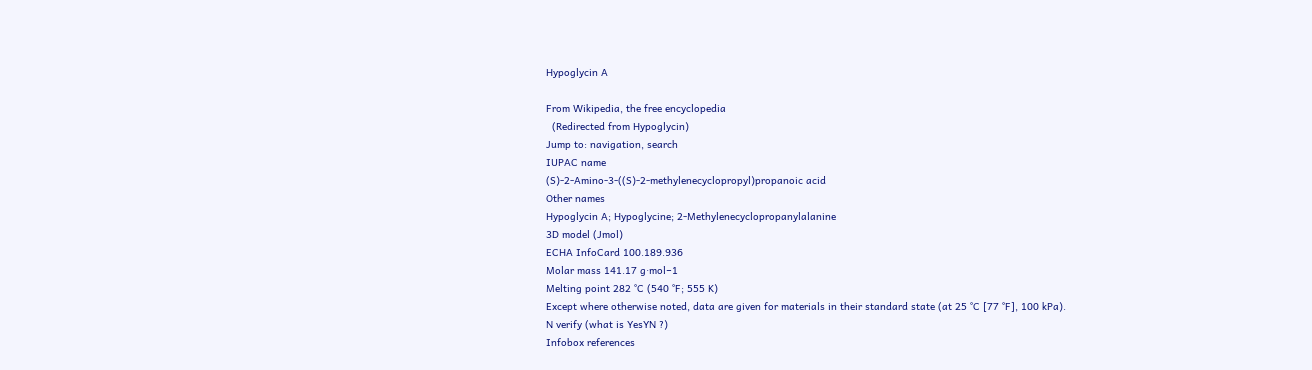Hypoglycin A

From Wikipedia, the free encyclopedia
  (Redirected from Hypoglycin)
Jump to: navigation, search
IUPAC name
(S)-2-Amino-3-((S)-2-methylenecyclopropyl)propanoic acid
Other names
Hypoglycin A; Hypoglycine; 2-Methylenecyclopropanylalanine
3D model (Jmol)
ECHA InfoCard 100.189.936
Molar mass 141.17 g·mol−1
Melting point 282 °C (540 °F; 555 K)
Except where otherwise noted, data are given for materials in their standard state (at 25 °C [77 °F], 100 kPa).
N verify (what is YesYN ?)
Infobox references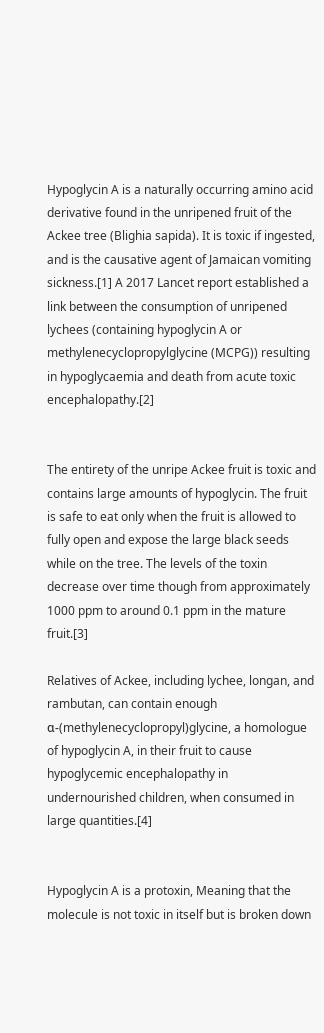Hypoglycin A is a naturally occurring amino acid derivative found in the unripened fruit of the Ackee tree (Blighia sapida). It is toxic if ingested, and is the causative agent of Jamaican vomiting sickness.[1] A 2017 Lancet report established a link between the consumption of unripened lychees (containing hypoglycin A or methylenecyclopropylglycine (MCPG)) resulting in hypoglycaemia and death from acute toxic encephalopathy.[2]


The entirety of the unripe Ackee fruit is toxic and contains large amounts of hypoglycin. The fruit is safe to eat only when the fruit is allowed to fully open and expose the large black seeds while on the tree. The levels of the toxin decrease over time though from approximately 1000 ppm to around 0.1 ppm in the mature fruit.[3]

Relatives of Ackee, including lychee, longan, and rambutan, can contain enough α-(methylenecyclopropyl)glycine, a homologue of hypoglycin A, in their fruit to cause hypoglycemic encephalopathy in undernourished children, when consumed in large quantities.[4]


Hypoglycin A is a protoxin, Meaning that the molecule is not toxic in itself but is broken down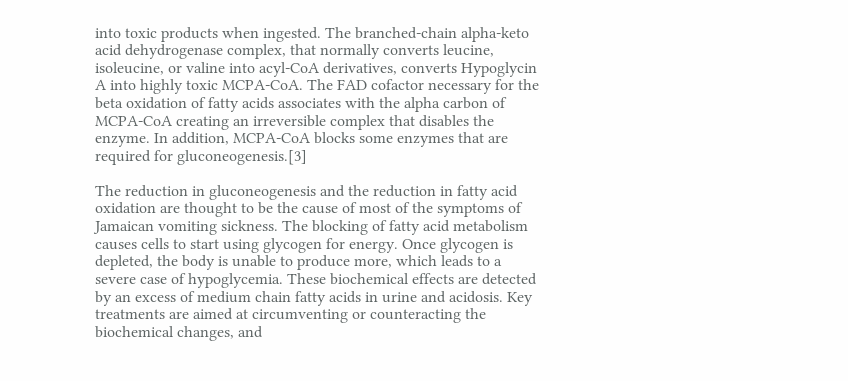into toxic products when ingested. The branched-chain alpha-keto acid dehydrogenase complex, that normally converts leucine, isoleucine, or valine into acyl-CoA derivatives, converts Hypoglycin A into highly toxic MCPA-CoA. The FAD cofactor necessary for the beta oxidation of fatty acids associates with the alpha carbon of MCPA-CoA creating an irreversible complex that disables the enzyme. In addition, MCPA-CoA blocks some enzymes that are required for gluconeogenesis.[3]

The reduction in gluconeogenesis and the reduction in fatty acid oxidation are thought to be the cause of most of the symptoms of Jamaican vomiting sickness. The blocking of fatty acid metabolism causes cells to start using glycogen for energy. Once glycogen is depleted, the body is unable to produce more, which leads to a severe case of hypoglycemia. These biochemical effects are detected by an excess of medium chain fatty acids in urine and acidosis. Key treatments are aimed at circumventing or counteracting the biochemical changes, and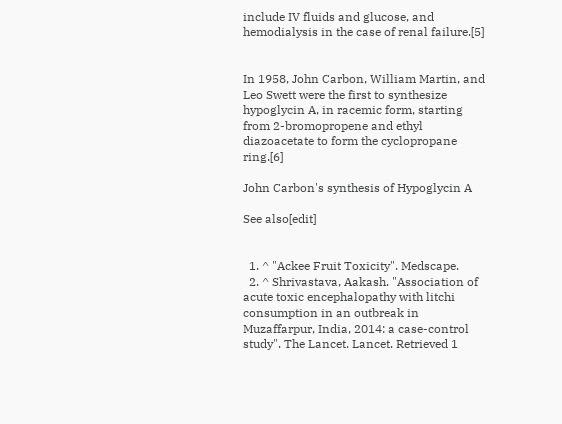include IV fluids and glucose, and hemodialysis in the case of renal failure.[5]


In 1958, John Carbon, William Martin, and Leo Swett were the first to synthesize hypoglycin A, in racemic form, starting from 2-bromopropene and ethyl diazoacetate to form the cyclopropane ring.[6]

John Carbon's synthesis of Hypoglycin A

See also[edit]


  1. ^ "Ackee Fruit Toxicity". Medscape.
  2. ^ Shrivastava, Aakash. "Association of acute toxic encephalopathy with litchi consumption in an outbreak in Muzaffarpur, India, 2014: a case-control study". The Lancet. Lancet. Retrieved 1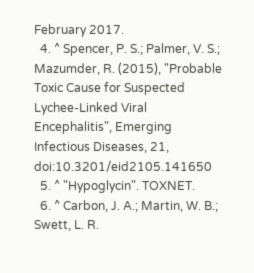February 2017.
  4. ^ Spencer, P. S.; Palmer, V. S.; Mazumder, R. (2015), "Probable Toxic Cause for Suspected Lychee-Linked Viral Encephalitis", Emerging Infectious Diseases, 21, doi:10.3201/eid2105.141650
  5. ^ "Hypoglycin". TOXNET.
  6. ^ Carbon, J. A.; Martin, W. B.; Swett, L. R.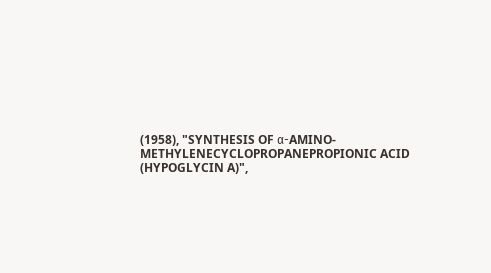(1958), "SYNTHESIS OF α-AMINO- METHYLENECYCLOPROPANEPROPIONIC ACID (HYPOGLYCIN A)",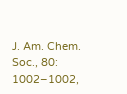J. Am. Chem. Soc., 80: 1002–1002,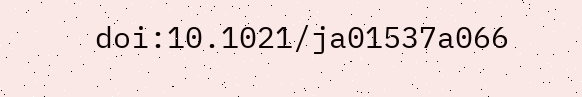doi:10.1021/ja01537a066